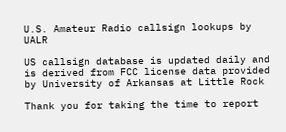U.S. Amateur Radio callsign lookups by UALR

US callsign database is updated daily and is derived from FCC license data provided by University of Arkansas at Little Rock

Thank you for taking the time to report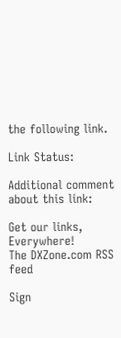the following link.

Link Status:

Additional comment about this link:

Get our links, Everywhere!
The DXZone.com RSS feed

Sign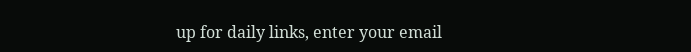up for daily links, enter your email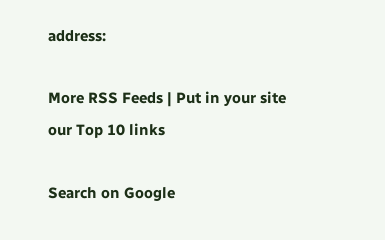address:

More RSS Feeds | Put in your site our Top 10 links

Search on Google